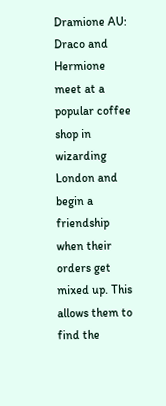Dramione AU: Draco and Hermione meet at a popular coffee shop in wizarding London and begin a friendship when their orders get mixed up. This allows them to find the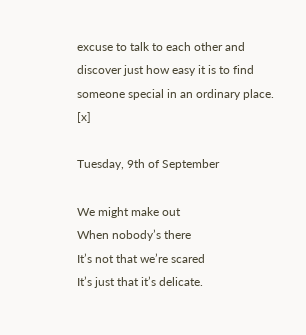excuse to talk to each other and discover just how easy it is to find someone special in an ordinary place. [x]

Tuesday, 9th of September

We might make out
When nobody’s there
It’s not that we’re scared
It’s just that it’s delicate.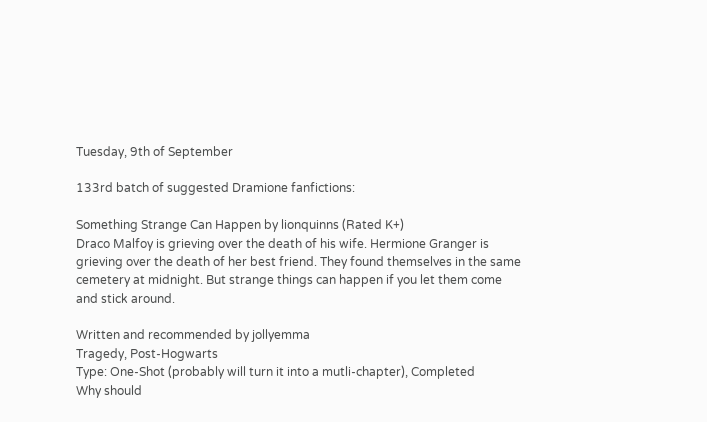Tuesday, 9th of September

133rd batch of suggested Dramione fanfictions:

Something Strange Can Happen by lionquinns (Rated K+)
Draco Malfoy is grieving over the death of his wife. Hermione Granger is grieving over the death of her best friend. They found themselves in the same cemetery at midnight. But strange things can happen if you let them come and stick around.

Written and recommended by jollyemma
Tragedy, Post-Hogwarts
Type: One-Shot (probably will turn it into a mutli-chapter), Completed
Why should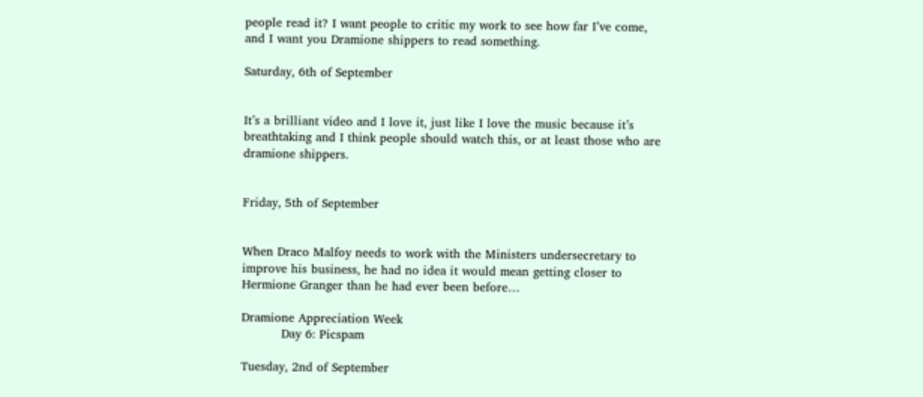people read it? I want people to critic my work to see how far I’ve come, and I want you Dramione shippers to read something.

Saturday, 6th of September


It’s a brilliant video and I love it, just like I love the music because it’s breathtaking and I think people should watch this, or at least those who are dramione shippers.


Friday, 5th of September


When Draco Malfoy needs to work with the Ministers undersecretary to improve his business, he had no idea it would mean getting closer to Hermione Granger than he had ever been before…

Dramione Appreciation Week
          Day 6: Picspam

Tuesday, 2nd of September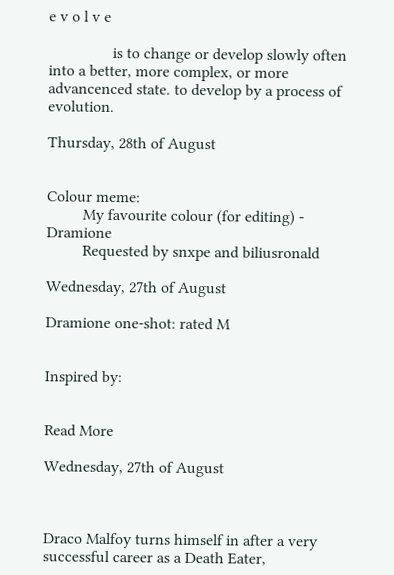e v o l v e

                is to change or develop slowly often into a better, more complex, or more advancenced state. to develop by a process of evolution.

Thursday, 28th of August


Colour meme:
         My favourite colour (for editing) - Dramione
         Requested by snxpe and biliusronald

Wednesday, 27th of August

Dramione one-shot: rated M


Inspired by:


Read More

Wednesday, 27th of August



Draco Malfoy turns himself in after a very successful career as a Death Eater,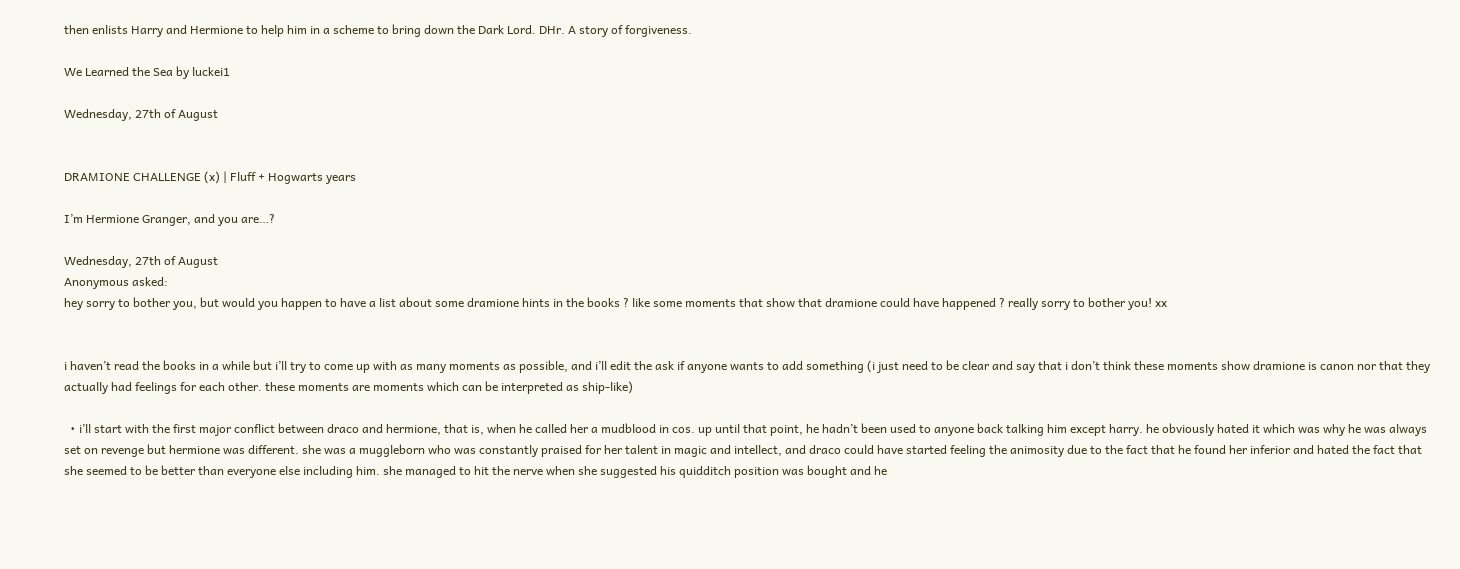then enlists Harry and Hermione to help him in a scheme to bring down the Dark Lord. DHr. A story of forgiveness.

We Learned the Sea by luckei1

Wednesday, 27th of August


DRAMIONE CHALLENGE (x) | Fluff + Hogwarts years

I’m Hermione Granger, and you are…?

Wednesday, 27th of August
Anonymous asked:
hey sorry to bother you, but would you happen to have a list about some dramione hints in the books ? like some moments that show that dramione could have happened ? really sorry to bother you! xx


i haven’t read the books in a while but i’ll try to come up with as many moments as possible, and i’ll edit the ask if anyone wants to add something (i just need to be clear and say that i don’t think these moments show dramione is canon nor that they actually had feelings for each other. these moments are moments which can be interpreted as ship-like)

  • i’ll start with the first major conflict between draco and hermione, that is, when he called her a mudblood in cos. up until that point, he hadn’t been used to anyone back talking him except harry. he obviously hated it which was why he was always set on revenge but hermione was different. she was a muggleborn who was constantly praised for her talent in magic and intellect, and draco could have started feeling the animosity due to the fact that he found her inferior and hated the fact that she seemed to be better than everyone else including him. she managed to hit the nerve when she suggested his quidditch position was bought and he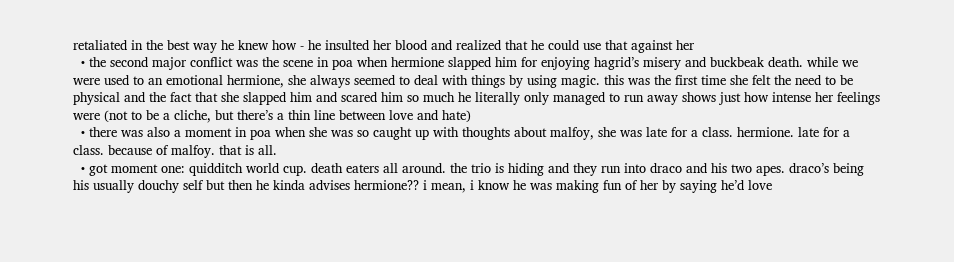retaliated in the best way he knew how - he insulted her blood and realized that he could use that against her
  • the second major conflict was the scene in poa when hermione slapped him for enjoying hagrid’s misery and buckbeak death. while we were used to an emotional hermione, she always seemed to deal with things by using magic. this was the first time she felt the need to be physical and the fact that she slapped him and scared him so much he literally only managed to run away shows just how intense her feelings were (not to be a cliche, but there’s a thin line between love and hate)
  • there was also a moment in poa when she was so caught up with thoughts about malfoy, she was late for a class. hermione. late for a class. because of malfoy. that is all.
  • got moment one: quidditch world cup. death eaters all around. the trio is hiding and they run into draco and his two apes. draco’s being his usually douchy self but then he kinda advises hermione?? i mean, i know he was making fun of her by saying he’d love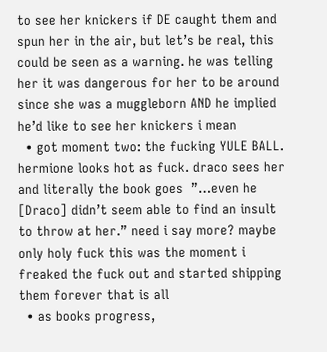to see her knickers if DE caught them and spun her in the air, but let’s be real, this could be seen as a warning. he was telling her it was dangerous for her to be around since she was a muggleborn AND he implied he’d like to see her knickers i mean
  • got moment two: the fucking YULE BALL. hermione looks hot as fuck. draco sees her and literally the book goes  ”…even he [Draco] didn’t seem able to find an insult to throw at her.” need i say more? maybe only holy fuck this was the moment i freaked the fuck out and started shipping them forever that is all
  • as books progress,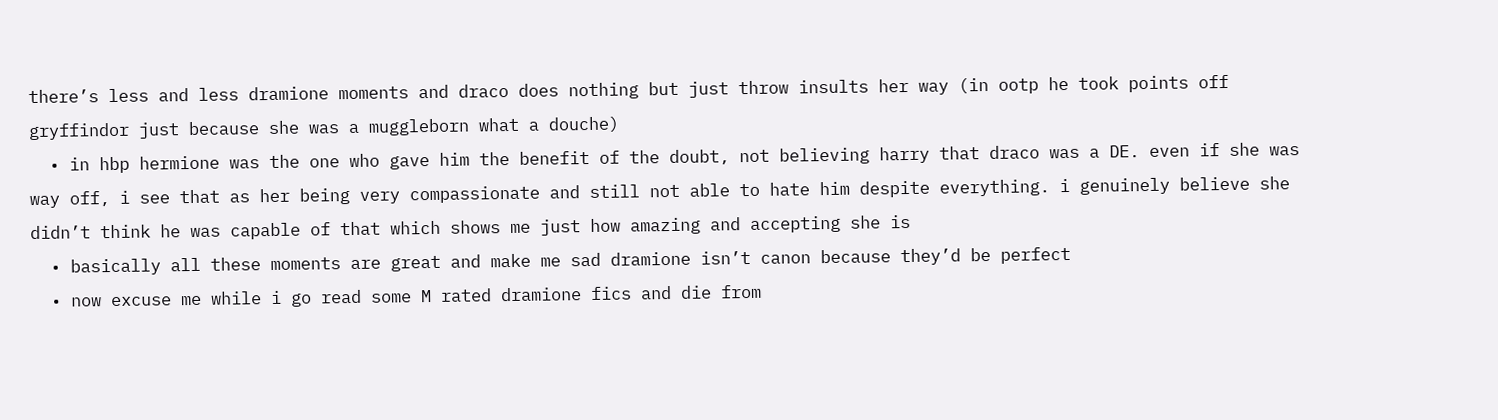there’s less and less dramione moments and draco does nothing but just throw insults her way (in ootp he took points off gryffindor just because she was a muggleborn what a douche)
  • in hbp hermione was the one who gave him the benefit of the doubt, not believing harry that draco was a DE. even if she was way off, i see that as her being very compassionate and still not able to hate him despite everything. i genuinely believe she didn’t think he was capable of that which shows me just how amazing and accepting she is
  • basically all these moments are great and make me sad dramione isn’t canon because they’d be perfect
  • now excuse me while i go read some M rated dramione fics and die from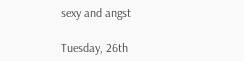sexy and angst

Tuesday, 26th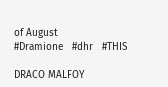of August
#Dramione   #dhr   #THIS

DRACO MALFOY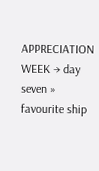APPRECIATION WEEK → day seven » favourite ship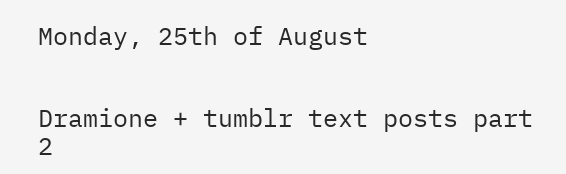Monday, 25th of August


Dramione + tumblr text posts part 2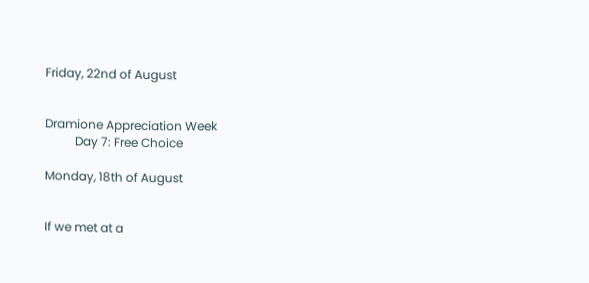Friday, 22nd of August


Dramione Appreciation Week
          Day 7: Free Choice

Monday, 18th of August


If we met at a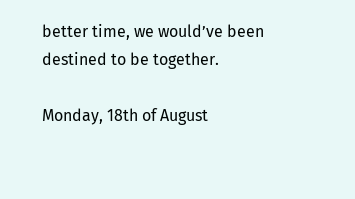better time, we would’ve been destined to be together.

Monday, 18th of August